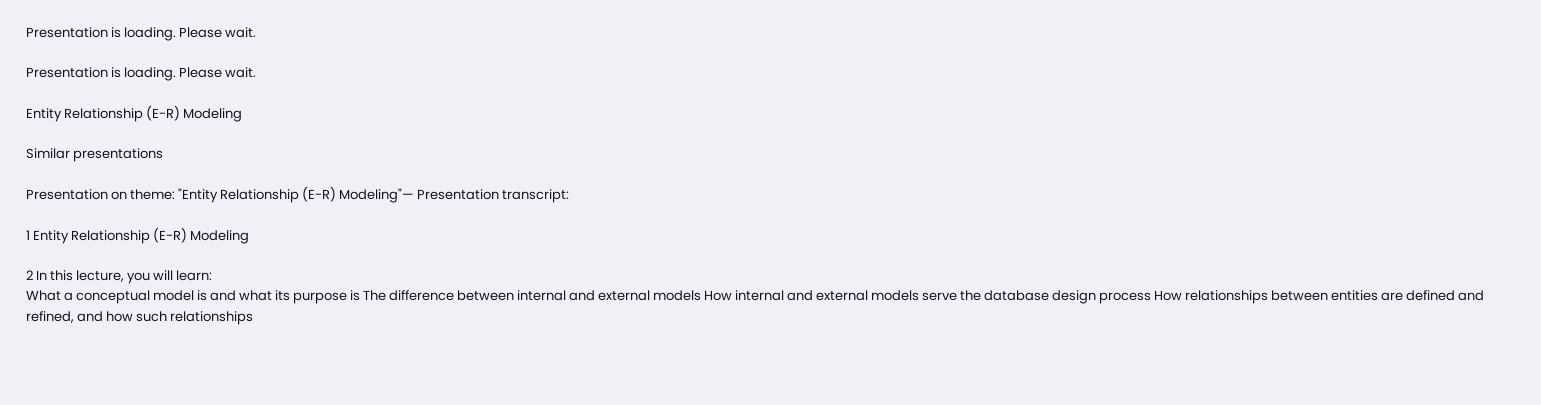Presentation is loading. Please wait.

Presentation is loading. Please wait.

Entity Relationship (E-R) Modeling

Similar presentations

Presentation on theme: "Entity Relationship (E-R) Modeling"— Presentation transcript:

1 Entity Relationship (E-R) Modeling

2 In this lecture, you will learn:
What a conceptual model is and what its purpose is The difference between internal and external models How internal and external models serve the database design process How relationships between entities are defined and refined, and how such relationships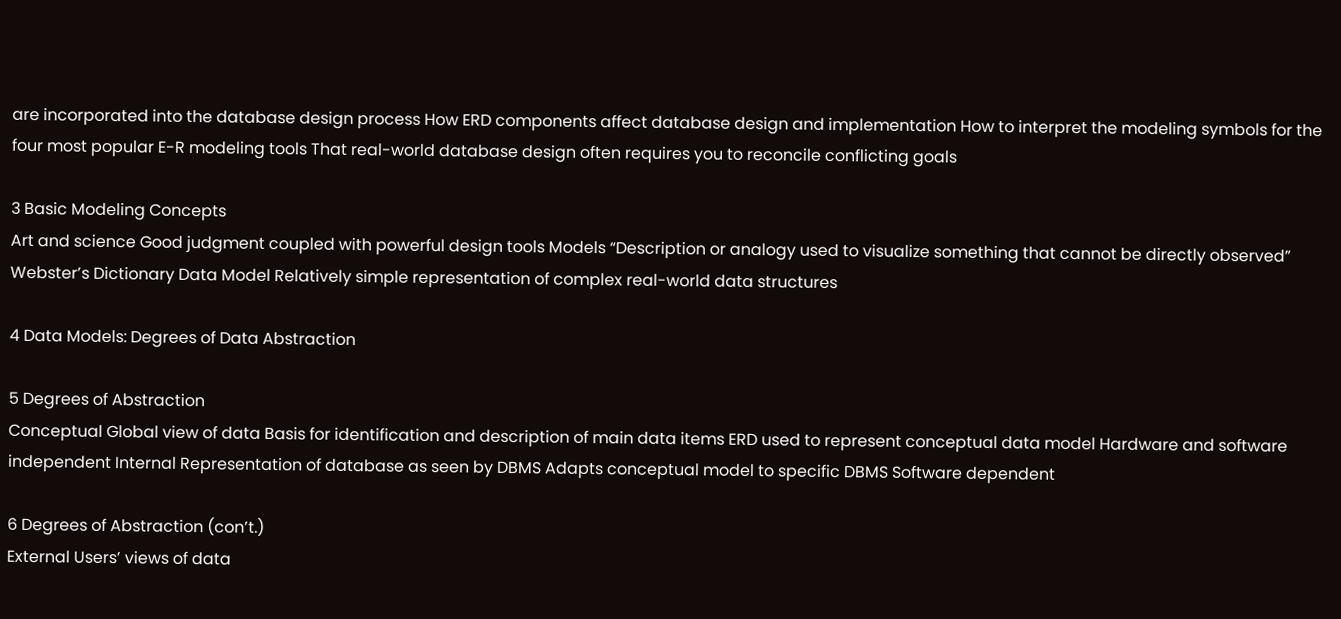are incorporated into the database design process How ERD components affect database design and implementation How to interpret the modeling symbols for the four most popular E-R modeling tools That real-world database design often requires you to reconcile conflicting goals

3 Basic Modeling Concepts
Art and science Good judgment coupled with powerful design tools Models “Description or analogy used to visualize something that cannot be directly observed” Webster’s Dictionary Data Model Relatively simple representation of complex real-world data structures

4 Data Models: Degrees of Data Abstraction

5 Degrees of Abstraction
Conceptual Global view of data Basis for identification and description of main data items ERD used to represent conceptual data model Hardware and software independent Internal Representation of database as seen by DBMS Adapts conceptual model to specific DBMS Software dependent

6 Degrees of Abstraction (con’t.)
External Users’ views of data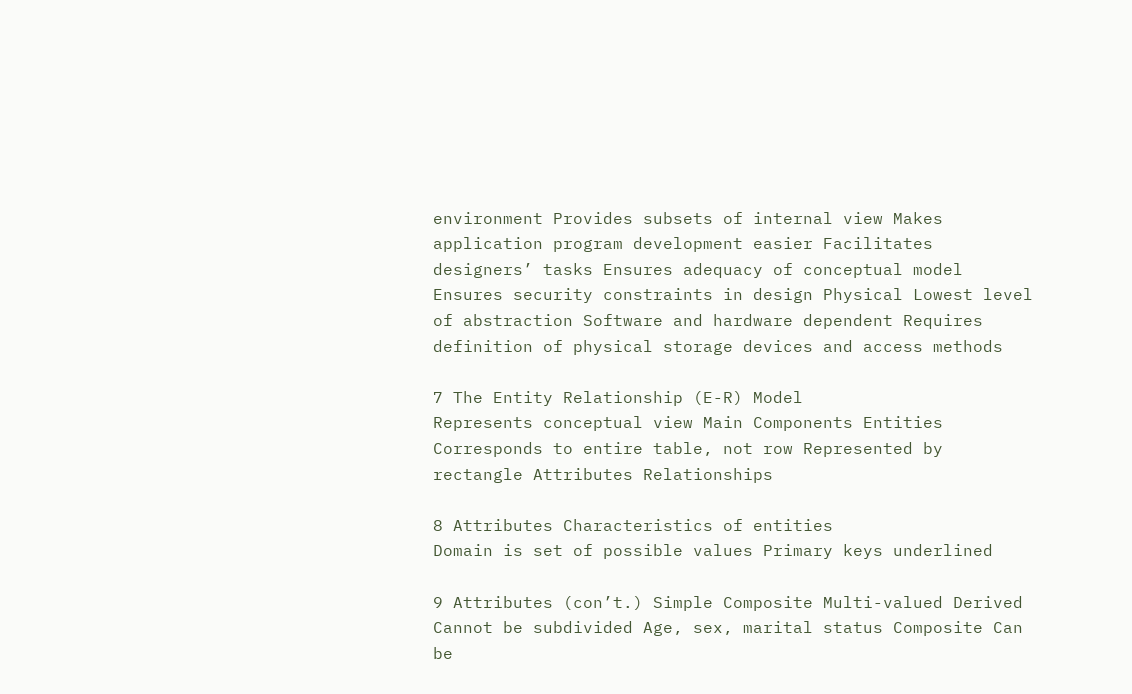environment Provides subsets of internal view Makes application program development easier Facilitates designers’ tasks Ensures adequacy of conceptual model Ensures security constraints in design Physical Lowest level of abstraction Software and hardware dependent Requires definition of physical storage devices and access methods

7 The Entity Relationship (E-R) Model
Represents conceptual view Main Components Entities Corresponds to entire table, not row Represented by rectangle Attributes Relationships

8 Attributes Characteristics of entities
Domain is set of possible values Primary keys underlined

9 Attributes (con’t.) Simple Composite Multi-valued Derived
Cannot be subdivided Age, sex, marital status Composite Can be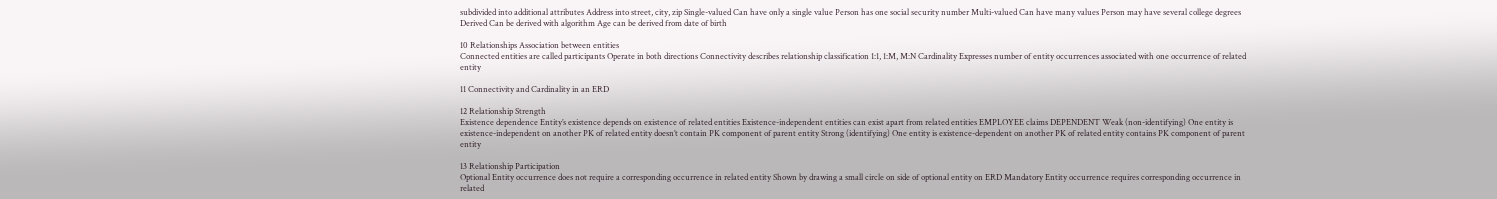subdivided into additional attributes Address into street, city, zip Single-valued Can have only a single value Person has one social security number Multi-valued Can have many values Person may have several college degrees Derived Can be derived with algorithm Age can be derived from date of birth

10 Relationships Association between entities
Connected entities are called participants Operate in both directions Connectivity describes relationship classification 1:1, 1:M, M:N Cardinality Expresses number of entity occurrences associated with one occurrence of related entity

11 Connectivity and Cardinality in an ERD

12 Relationship Strength
Existence dependence Entity’s existence depends on existence of related entities Existence-independent entities can exist apart from related entities EMPLOYEE claims DEPENDENT Weak (non-identifying) One entity is existence-independent on another PK of related entity doesn’t contain PK component of parent entity Strong (identifying) One entity is existence-dependent on another PK of related entity contains PK component of parent entity

13 Relationship Participation
Optional Entity occurrence does not require a corresponding occurrence in related entity Shown by drawing a small circle on side of optional entity on ERD Mandatory Entity occurrence requires corresponding occurrence in related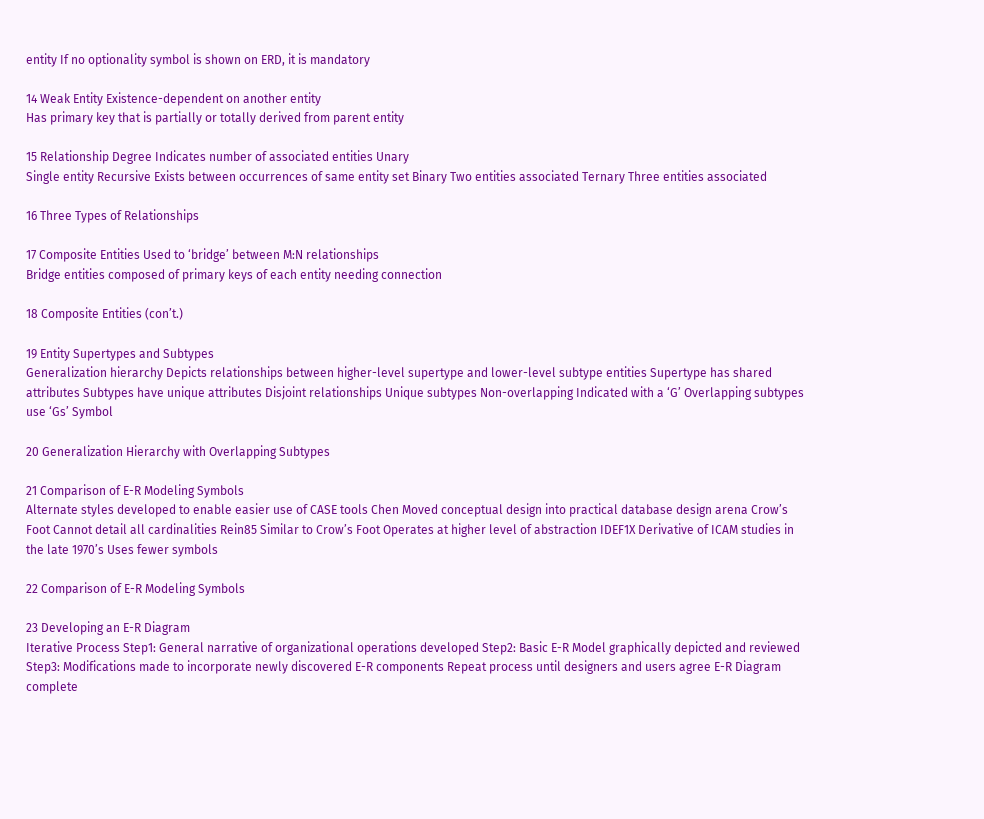entity If no optionality symbol is shown on ERD, it is mandatory

14 Weak Entity Existence-dependent on another entity
Has primary key that is partially or totally derived from parent entity

15 Relationship Degree Indicates number of associated entities Unary
Single entity Recursive Exists between occurrences of same entity set Binary Two entities associated Ternary Three entities associated

16 Three Types of Relationships

17 Composite Entities Used to ‘bridge’ between M:N relationships
Bridge entities composed of primary keys of each entity needing connection

18 Composite Entities (con’t.)

19 Entity Supertypes and Subtypes
Generalization hierarchy Depicts relationships between higher-level supertype and lower-level subtype entities Supertype has shared attributes Subtypes have unique attributes Disjoint relationships Unique subtypes Non-overlapping Indicated with a ‘G’ Overlapping subtypes use ‘Gs’ Symbol

20 Generalization Hierarchy with Overlapping Subtypes

21 Comparison of E-R Modeling Symbols
Alternate styles developed to enable easier use of CASE tools Chen Moved conceptual design into practical database design arena Crow’s Foot Cannot detail all cardinalities Rein85 Similar to Crow’s Foot Operates at higher level of abstraction IDEF1X Derivative of ICAM studies in the late 1970’s Uses fewer symbols

22 Comparison of E-R Modeling Symbols

23 Developing an E-R Diagram
Iterative Process Step1: General narrative of organizational operations developed Step2: Basic E-R Model graphically depicted and reviewed Step3: Modifications made to incorporate newly discovered E-R components Repeat process until designers and users agree E-R Diagram complete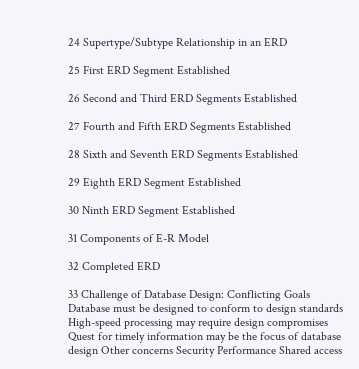24 Supertype/Subtype Relationship in an ERD

25 First ERD Segment Established

26 Second and Third ERD Segments Established

27 Fourth and Fifth ERD Segments Established

28 Sixth and Seventh ERD Segments Established

29 Eighth ERD Segment Established

30 Ninth ERD Segment Established

31 Components of E-R Model

32 Completed ERD

33 Challenge of Database Design: Conflicting Goals
Database must be designed to conform to design standards High-speed processing may require design compromises Quest for timely information may be the focus of database design Other concerns Security Performance Shared access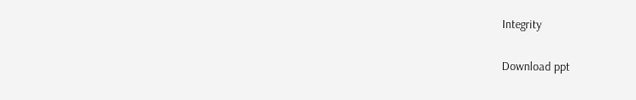Integrity

Download ppt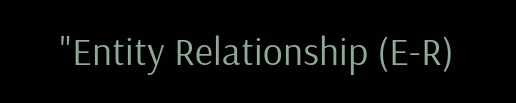"Entity Relationship (E-R)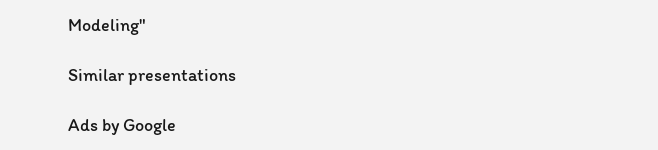Modeling"

Similar presentations

Ads by Google